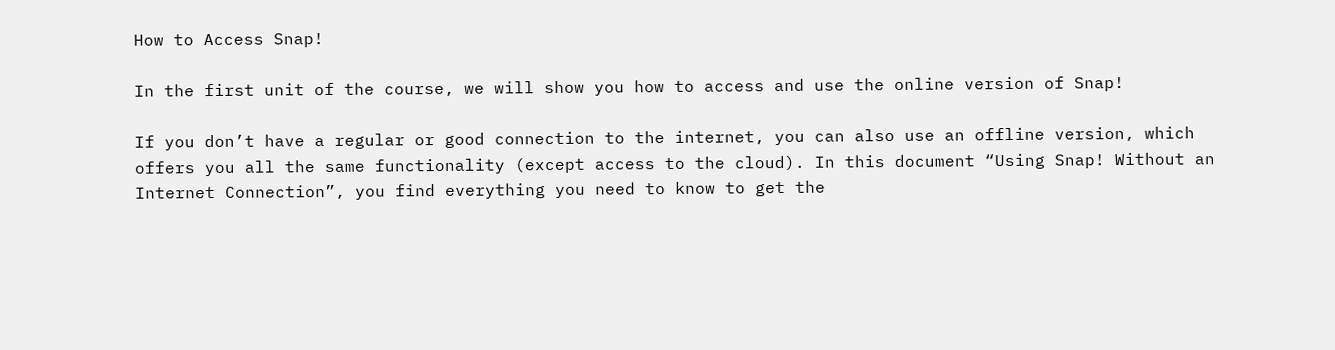How to Access Snap!

In the first unit of the course, we will show you how to access and use the online version of Snap!

If you don’t have a regular or good connection to the internet, you can also use an offline version, which offers you all the same functionality (except access to the cloud). In this document “Using Snap! Without an Internet Connection”, you find everything you need to know to get the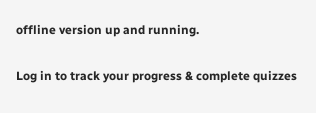offline version up and running.

Log in to track your progress & complete quizzes